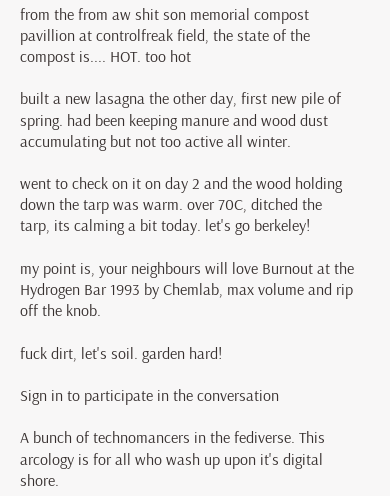from the from aw shit son memorial compost pavillion at controlfreak field, the state of the compost is.... HOT. too hot

built a new lasagna the other day, first new pile of spring. had been keeping manure and wood dust accumulating but not too active all winter.

went to check on it on day 2 and the wood holding down the tarp was warm. over 70C, ditched the tarp, its calming a bit today. let's go berkeley!

my point is, your neighbours will love Burnout at the Hydrogen Bar 1993 by Chemlab, max volume and rip off the knob.

fuck dirt, let's soil. garden hard!

Sign in to participate in the conversation

A bunch of technomancers in the fediverse. This arcology is for all who wash up upon it's digital shore.